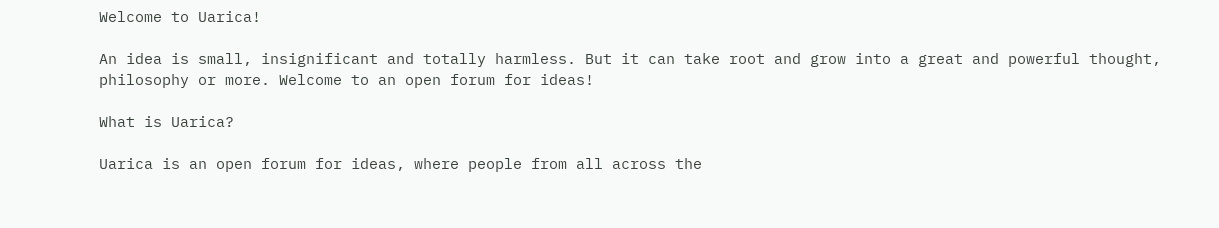Welcome to Uarica!

An idea is small, insignificant and totally harmless. But it can take root and grow into a great and powerful thought, philosophy or more. Welcome to an open forum for ideas!

What is Uarica?

Uarica is an open forum for ideas, where people from all across the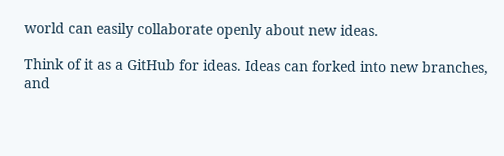world can easily collaborate openly about new ideas.

Think of it as a GitHub for ideas. Ideas can forked into new branches, and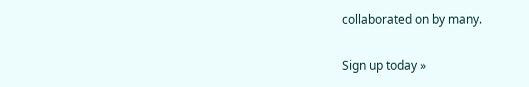collaborated on by many.

Sign up today »